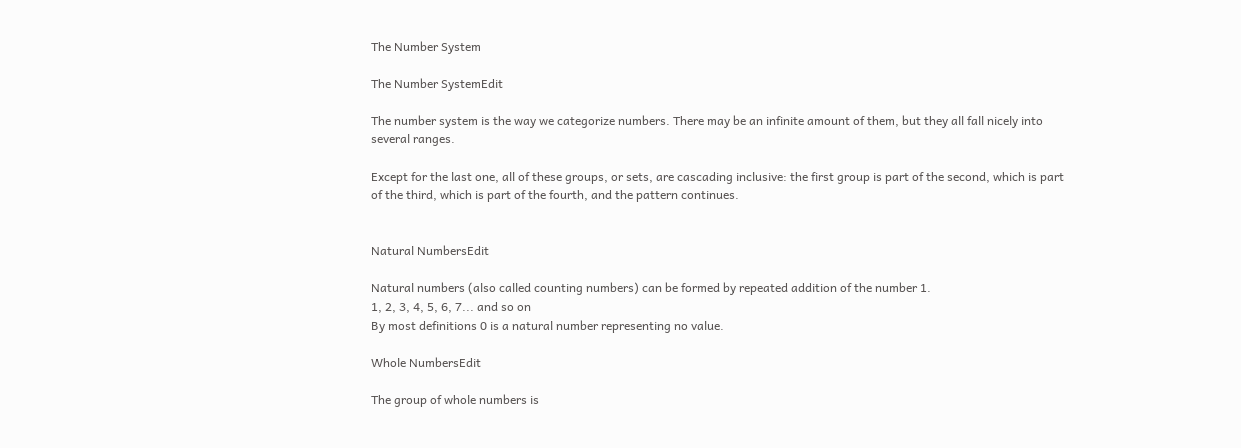The Number System

The Number SystemEdit

The number system is the way we categorize numbers. There may be an infinite amount of them, but they all fall nicely into several ranges.

Except for the last one, all of these groups, or sets, are cascading inclusive: the first group is part of the second, which is part of the third, which is part of the fourth, and the pattern continues.


Natural NumbersEdit

Natural numbers (also called counting numbers) can be formed by repeated addition of the number 1.
1, 2, 3, 4, 5, 6, 7... and so on
By most definitions 0 is a natural number representing no value.

Whole NumbersEdit

The group of whole numbers is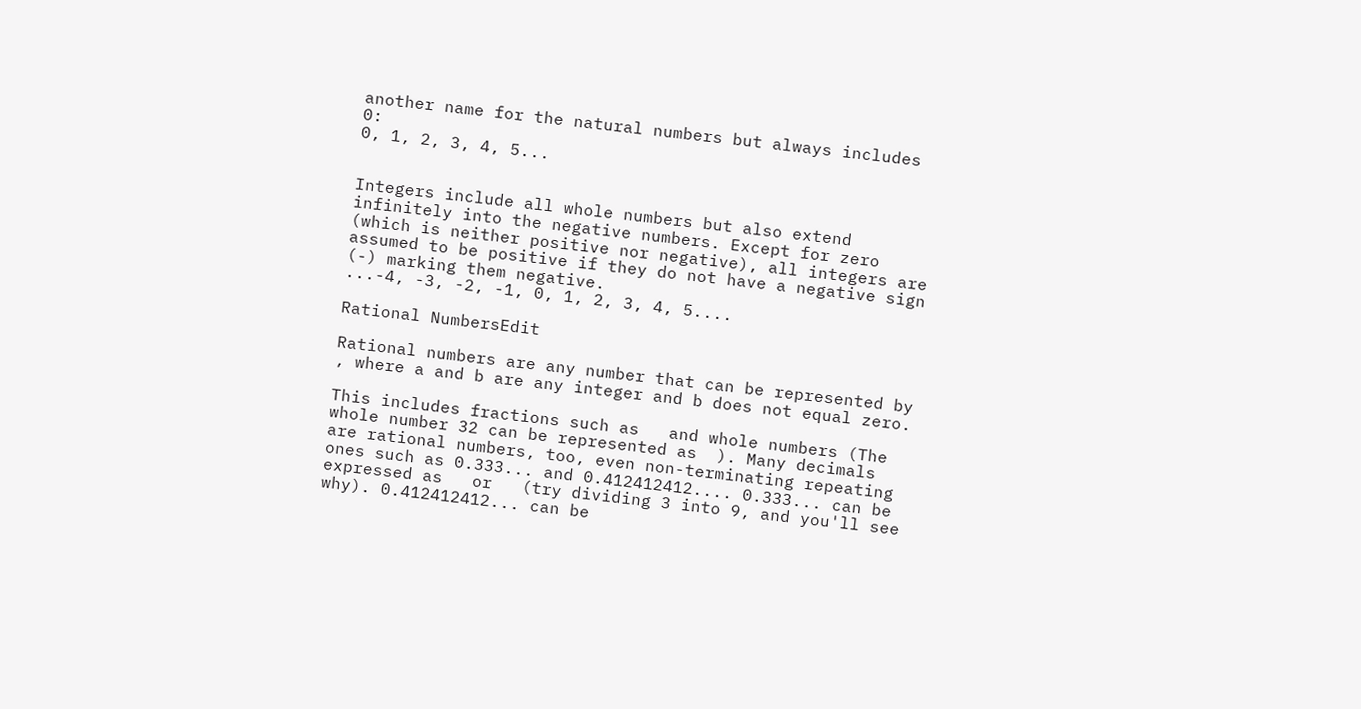another name for the natural numbers but always includes 0:
0, 1, 2, 3, 4, 5...


Integers include all whole numbers but also extend infinitely into the negative numbers. Except for zero (which is neither positive nor negative), all integers are assumed to be positive if they do not have a negative sign (-) marking them negative.
...-4, -3, -2, -1, 0, 1, 2, 3, 4, 5....

Rational NumbersEdit

Rational numbers are any number that can be represented by  , where a and b are any integer and b does not equal zero.

This includes fractions such as   and whole numbers (The whole number 32 can be represented as  ). Many decimals are rational numbers, too, even non-terminating repeating ones such as 0.333... and 0.412412412.... 0.333... can be expressed as   or   (try dividing 3 into 9, and you'll see why). 0.412412412... can be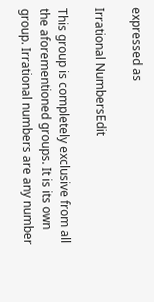expressed as

Irrational NumbersEdit

This group is completely exclusive from all the aforementioned groups. It is its own group. Irrational numbers are any number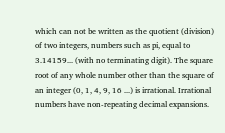which can not be written as the quotient (division) of two integers, numbers such as pi, equal to 3.14159... (with no terminating digit). The square root of any whole number other than the square of an integer (0, 1, 4, 9, 16 ...) is irrational. Irrational numbers have non-repeating decimal expansions.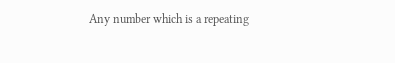Any number which is a repeating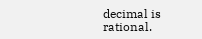decimal is rational.